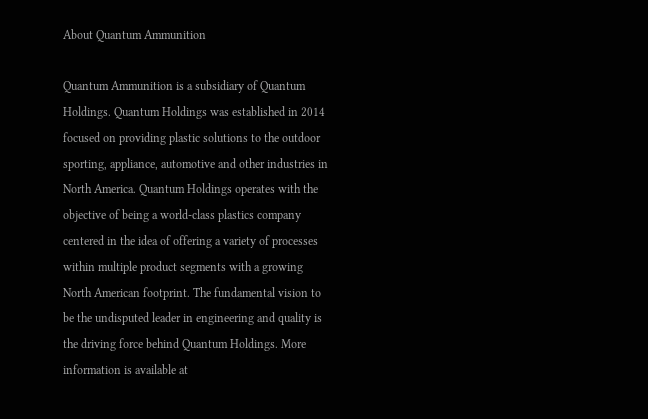About Quantum Ammunition

Quantum Ammunition is a subsidiary of Quantum Holdings. Quantum Holdings was established in 2014 focused on providing plastic solutions to the outdoor sporting, appliance, automotive and other industries in North America. Quantum Holdings operates with the objective of being a world-class plastics company centered in the idea of offering a variety of processes within multiple product segments with a growing North American footprint. The fundamental vision to be the undisputed leader in engineering and quality is the driving force behind Quantum Holdings. More information is available at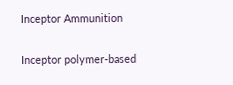Inceptor Ammunition

Inceptor polymer-based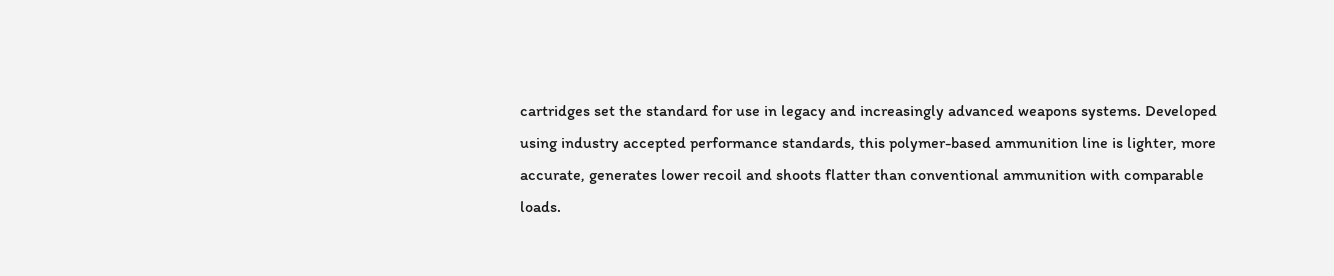cartridges set the standard for use in legacy and increasingly advanced weapons systems. Developed using industry accepted performance standards, this polymer-based ammunition line is lighter, more accurate, generates lower recoil and shoots flatter than conventional ammunition with comparable loads.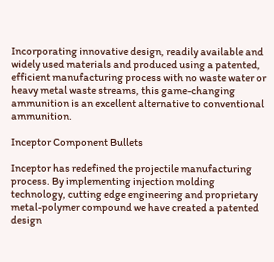Incorporating innovative design, readily available and widely used materials and produced using a patented, efficient manufacturing process with no waste water or heavy metal waste streams, this game-changing ammunition is an excellent alternative to conventional ammunition.

Inceptor Component Bullets

Inceptor has redefined the projectile manufacturing process. By implementing injection molding technology, cutting edge engineering and proprietary metal-polymer compound we have created a patented design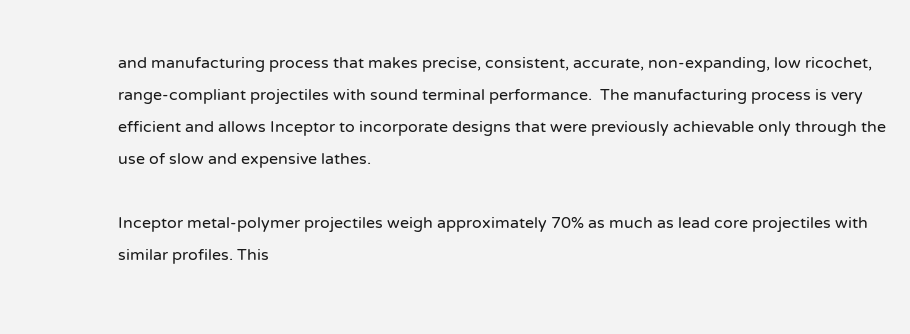and manufacturing process that makes precise, consistent, accurate, non-expanding, low ricochet, range-compliant projectiles with sound terminal performance.  The manufacturing process is very efficient and allows Inceptor to incorporate designs that were previously achievable only through the use of slow and expensive lathes.

Inceptor metal-polymer projectiles weigh approximately 70% as much as lead core projectiles with similar profiles. This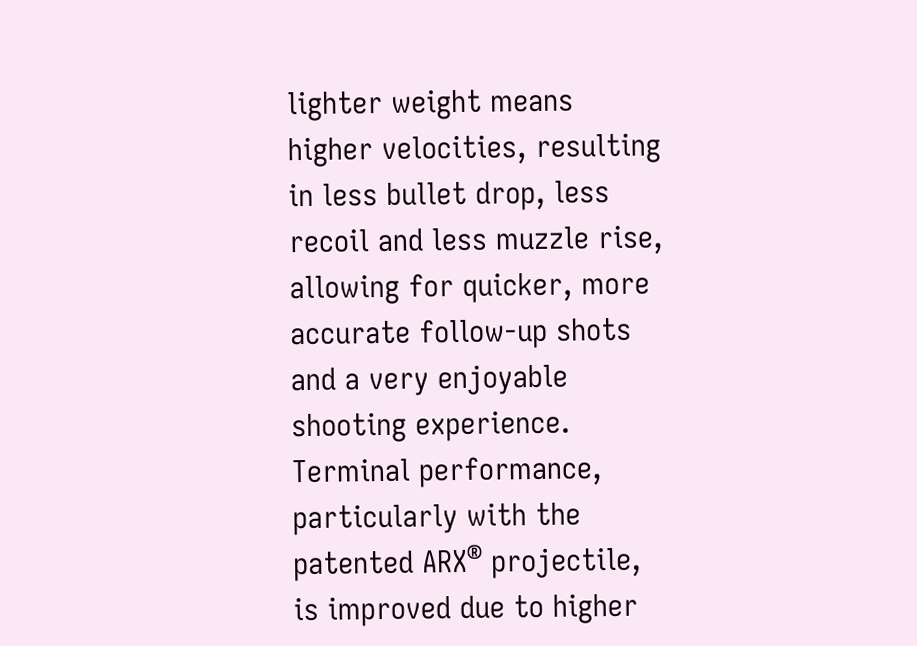lighter weight means higher velocities, resulting in less bullet drop, less recoil and less muzzle rise, allowing for quicker, more accurate follow-up shots and a very enjoyable shooting experience.  Terminal performance, particularly with the patented ARX® projectile, is improved due to higher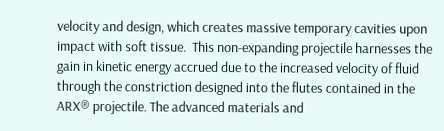velocity and design, which creates massive temporary cavities upon impact with soft tissue.  This non-expanding projectile harnesses the gain in kinetic energy accrued due to the increased velocity of fluid through the constriction designed into the flutes contained in the ARX® projectile. The advanced materials and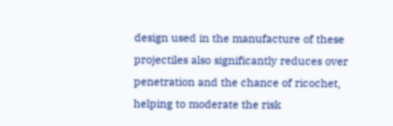design used in the manufacture of these projectiles also significantly reduces over penetration and the chance of ricochet, helping to moderate the risk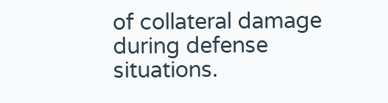of collateral damage during defense situations.